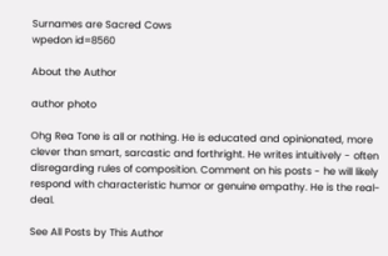Surnames are Sacred Cows
wpedon id=8560

About the Author

author photo

Ohg Rea Tone is all or nothing. He is educated and opinionated, more clever than smart, sarcastic and forthright. He writes intuitively - often disregarding rules of composition. Comment on his posts - he will likely respond with characteristic humor or genuine empathy. He is the real-deal.

See All Posts by This Author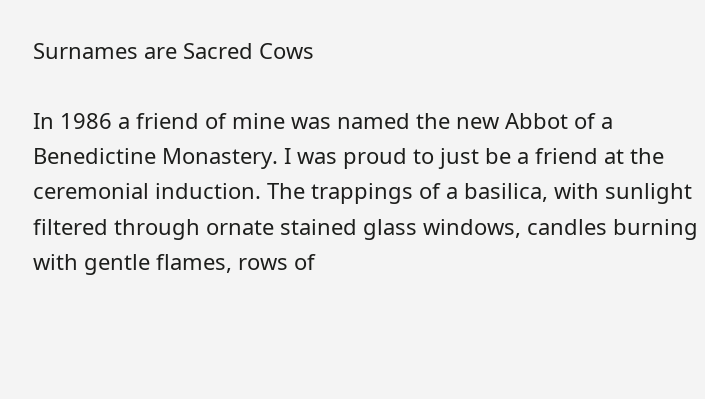Surnames are Sacred Cows

In 1986 a friend of mine was named the new Abbot of a Benedictine Monastery. I was proud to just be a friend at the ceremonial induction. The trappings of a basilica, with sunlight filtered through ornate stained glass windows, candles burning with gentle flames, rows of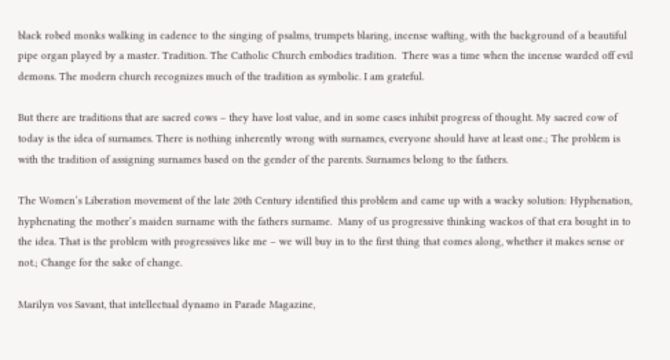black robed monks walking in cadence to the singing of psalms, trumpets blaring, incense wafting, with the background of a beautiful pipe organ played by a master. Tradition. The Catholic Church embodies tradition.  There was a time when the incense warded off evil demons. The modern church recognizes much of the tradition as symbolic. I am grateful.

But there are traditions that are sacred cows – they have lost value, and in some cases inhibit progress of thought. My sacred cow of today is the idea of surnames. There is nothing inherently wrong with surnames, everyone should have at least one.; The problem is with the tradition of assigning surnames based on the gender of the parents. Surnames belong to the fathers.

The Women’s Liberation movement of the late 20th Century identified this problem and came up with a wacky solution: Hyphenation, hyphenating the mother’s maiden surname with the fathers surname.  Many of us progressive thinking wackos of that era bought in to the idea. That is the problem with progressives like me – we will buy in to the first thing that comes along, whether it makes sense or not.; Change for the sake of change.

Marilyn vos Savant, that intellectual dynamo in Parade Magazine,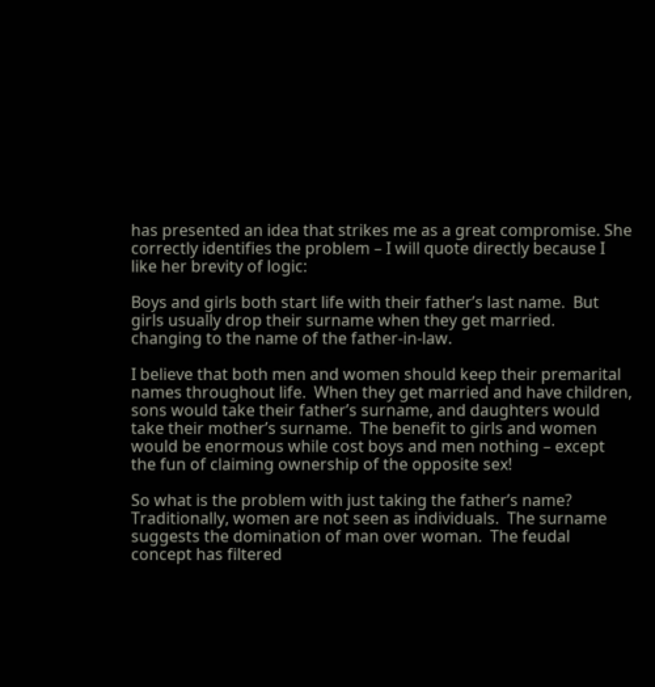has presented an idea that strikes me as a great compromise. She correctly identifies the problem – I will quote directly because I like her brevity of logic:

Boys and girls both start life with their father’s last name.  But girls usually drop their surname when they get married.  changing to the name of the father-in-law.

I believe that both men and women should keep their premarital names throughout life.  When they get married and have children, sons would take their father’s surname, and daughters would take their mother’s surname.  The benefit to girls and women would be enormous while cost boys and men nothing – except the fun of claiming ownership of the opposite sex!

So what is the problem with just taking the father’s name?  Traditionally, women are not seen as individuals.  The surname suggests the domination of man over woman.  The feudal concept has filtered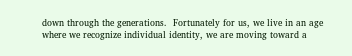down through the generations.  Fortunately for us, we live in an age where we recognize individual identity, we are moving toward a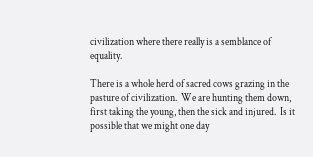civilization where there really is a semblance of equality.

There is a whole herd of sacred cows grazing in the pasture of civilization.  We are hunting them down, first taking the young, then the sick and injured.  Is it possible that we might one day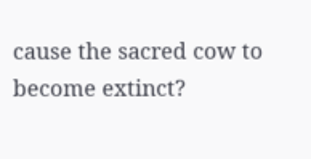cause the sacred cow to become extinct?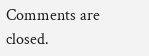Comments are closed.